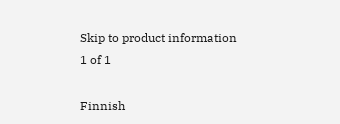Skip to product information
1 of 1

Finnish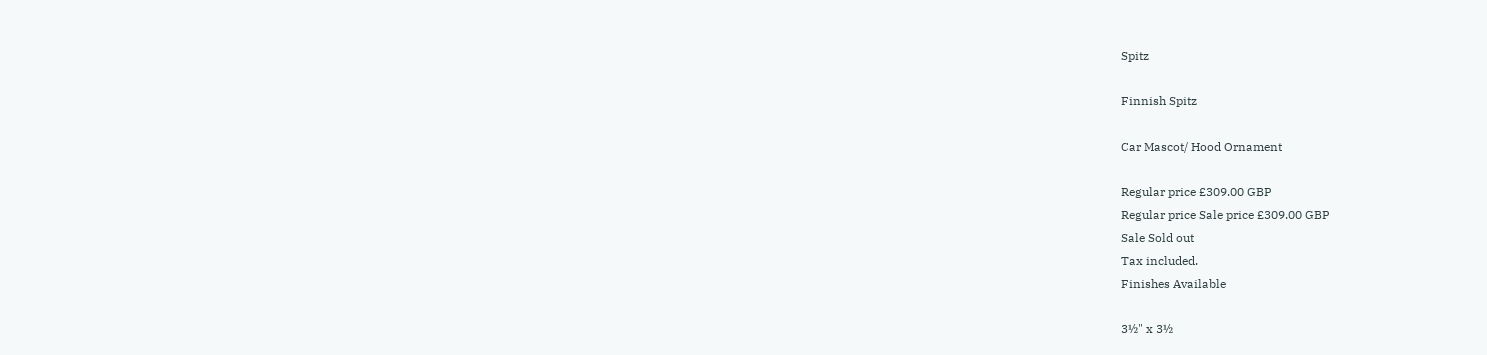Spitz

Finnish Spitz

Car Mascot/ Hood Ornament

Regular price £309.00 GBP
Regular price Sale price £309.00 GBP
Sale Sold out
Tax included.
Finishes Available

3½" x 3½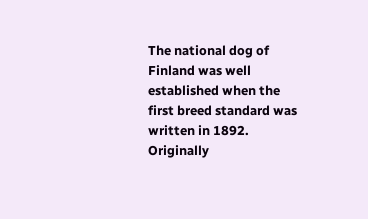The national dog of Finland was well established when the first breed standard was written in 1892. Originally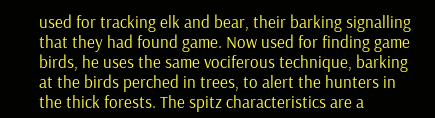used for tracking elk and bear, their barking signalling that they had found game. Now used for finding game birds, he uses the same vociferous technique, barking at the birds perched in trees, to alert the hunters in the thick forests. The spitz characteristics are a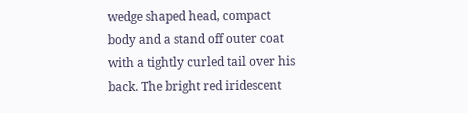wedge shaped head, compact body and a stand off outer coat with a tightly curled tail over his back. The bright red iridescent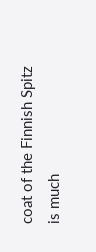coat of the Finnish Spitz is much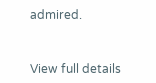admired.


View full details